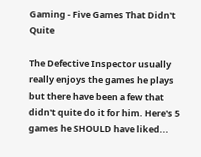Gaming - Five Games That Didn't Quite

The Defective Inspector usually really enjoys the games he plays but there have been a few that didn't quite do it for him. Here's 5 games he SHOULD have liked...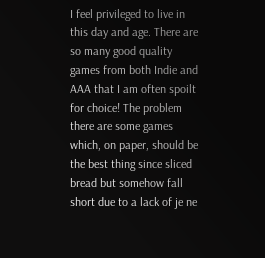I feel privileged to live in this day and age. There are so many good quality games from both Indie and AAA that I am often spoilt for choice! The problem there are some games which, on paper, should be the best thing since sliced bread but somehow fall short due to a lack of je ne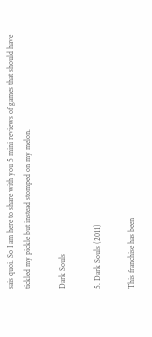sais quoi. So I am here to share with you 5 mini reviews of games that should have tickled my pickle but instead stomped on my melon.

Dark Souls

5. Dark Souls (2011)

This franchise has been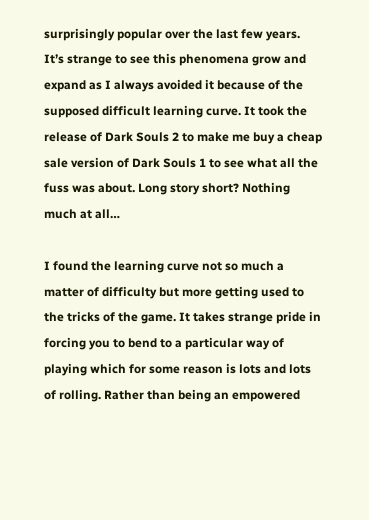surprisingly popular over the last few years. It’s strange to see this phenomena grow and expand as I always avoided it because of the supposed difficult learning curve. It took the release of Dark Souls 2 to make me buy a cheap sale version of Dark Souls 1 to see what all the fuss was about. Long story short? Nothing much at all…

I found the learning curve not so much a matter of difficulty but more getting used to the tricks of the game. It takes strange pride in forcing you to bend to a particular way of playing which for some reason is lots and lots of rolling. Rather than being an empowered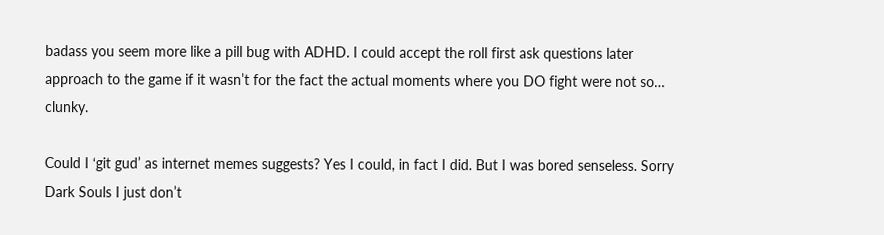badass you seem more like a pill bug with ADHD. I could accept the roll first ask questions later approach to the game if it wasn’t for the fact the actual moments where you DO fight were not so… clunky.

Could I ‘git gud’ as internet memes suggests? Yes I could, in fact I did. But I was bored senseless. Sorry Dark Souls I just don’t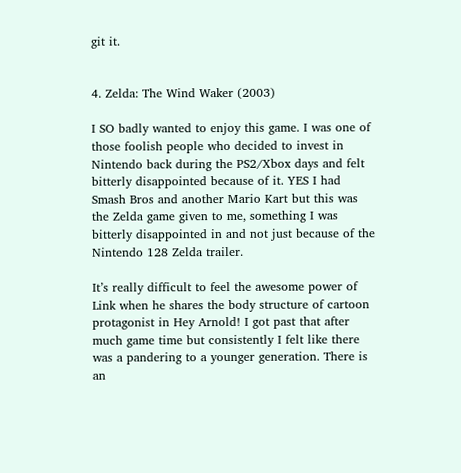git it.


4. Zelda: The Wind Waker (2003)

I SO badly wanted to enjoy this game. I was one of those foolish people who decided to invest in Nintendo back during the PS2/Xbox days and felt bitterly disappointed because of it. YES I had Smash Bros and another Mario Kart but this was the Zelda game given to me, something I was bitterly disappointed in and not just because of the Nintendo 128 Zelda trailer.

It’s really difficult to feel the awesome power of Link when he shares the body structure of cartoon protagonist in Hey Arnold! I got past that after much game time but consistently I felt like there was a pandering to a younger generation. There is an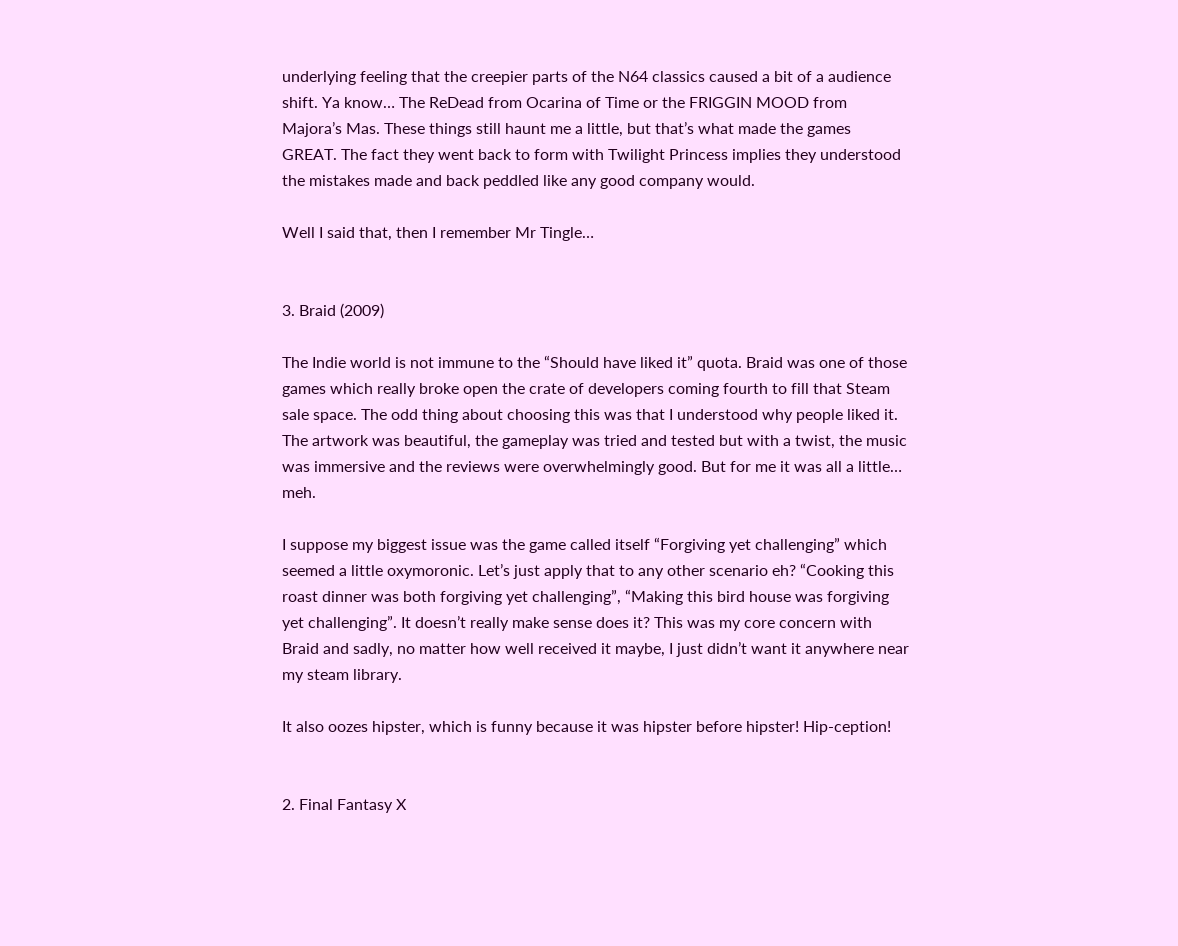underlying feeling that the creepier parts of the N64 classics caused a bit of a audience shift. Ya know… The ReDead from Ocarina of Time or the FRIGGIN MOOD from Majora’s Mas. These things still haunt me a little, but that’s what made the games GREAT. The fact they went back to form with Twilight Princess implies they understood the mistakes made and back peddled like any good company would.

Well I said that, then I remember Mr Tingle…


3. Braid (2009)

The Indie world is not immune to the “Should have liked it” quota. Braid was one of those games which really broke open the crate of developers coming fourth to fill that Steam sale space. The odd thing about choosing this was that I understood why people liked it. The artwork was beautiful, the gameplay was tried and tested but with a twist, the music was immersive and the reviews were overwhelmingly good. But for me it was all a little… meh.

I suppose my biggest issue was the game called itself “Forgiving yet challenging” which seemed a little oxymoronic. Let’s just apply that to any other scenario eh? “Cooking this roast dinner was both forgiving yet challenging”, “Making this bird house was forgiving yet challenging”. It doesn’t really make sense does it? This was my core concern with Braid and sadly, no matter how well received it maybe, I just didn’t want it anywhere near my steam library.

It also oozes hipster, which is funny because it was hipster before hipster! Hip-ception!


2. Final Fantasy X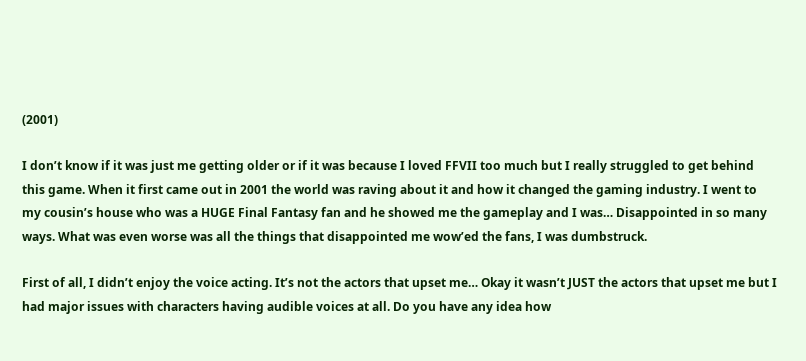(2001)

I don’t know if it was just me getting older or if it was because I loved FFVII too much but I really struggled to get behind this game. When it first came out in 2001 the world was raving about it and how it changed the gaming industry. I went to my cousin’s house who was a HUGE Final Fantasy fan and he showed me the gameplay and I was… Disappointed in so many ways. What was even worse was all the things that disappointed me wow’ed the fans, I was dumbstruck.

First of all, I didn’t enjoy the voice acting. It’s not the actors that upset me… Okay it wasn’t JUST the actors that upset me but I had major issues with characters having audible voices at all. Do you have any idea how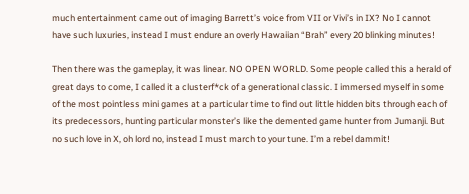much entertainment came out of imaging Barrett’s voice from VII or Vivi’s in IX? No I cannot have such luxuries, instead I must endure an overly Hawaiian “Brah” every 20 blinking minutes!

Then there was the gameplay, it was linear. NO OPEN WORLD. Some people called this a herald of great days to come, I called it a clusterf*ck of a generational classic. I immersed myself in some of the most pointless mini games at a particular time to find out little hidden bits through each of its predecessors, hunting particular monster’s like the demented game hunter from Jumanji. But no such love in X, oh lord no, instead I must march to your tune. I’m a rebel dammit!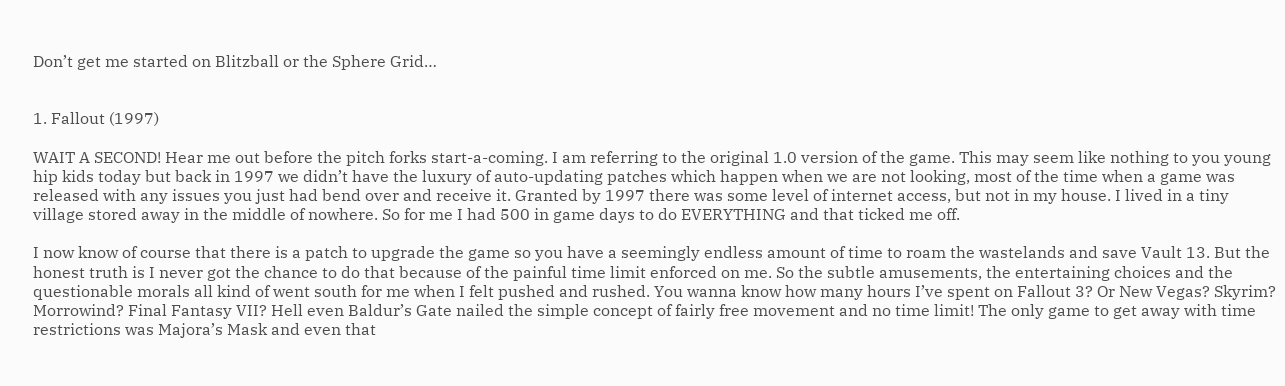Don’t get me started on Blitzball or the Sphere Grid…


1. Fallout (1997)

WAIT A SECOND! Hear me out before the pitch forks start-a-coming. I am referring to the original 1.0 version of the game. This may seem like nothing to you young hip kids today but back in 1997 we didn’t have the luxury of auto-updating patches which happen when we are not looking, most of the time when a game was released with any issues you just had bend over and receive it. Granted by 1997 there was some level of internet access, but not in my house. I lived in a tiny village stored away in the middle of nowhere. So for me I had 500 in game days to do EVERYTHING and that ticked me off.

I now know of course that there is a patch to upgrade the game so you have a seemingly endless amount of time to roam the wastelands and save Vault 13. But the honest truth is I never got the chance to do that because of the painful time limit enforced on me. So the subtle amusements, the entertaining choices and the questionable morals all kind of went south for me when I felt pushed and rushed. You wanna know how many hours I’ve spent on Fallout 3? Or New Vegas? Skyrim? Morrowind? Final Fantasy VII? Hell even Baldur’s Gate nailed the simple concept of fairly free movement and no time limit! The only game to get away with time restrictions was Majora’s Mask and even that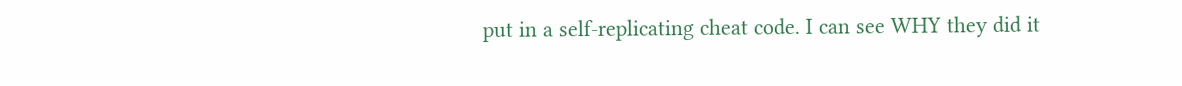put in a self-replicating cheat code. I can see WHY they did it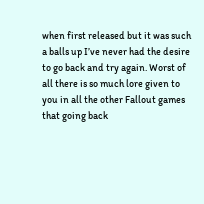when first released but it was such a balls up I’ve never had the desire to go back and try again. Worst of all there is so much lore given to you in all the other Fallout games that going back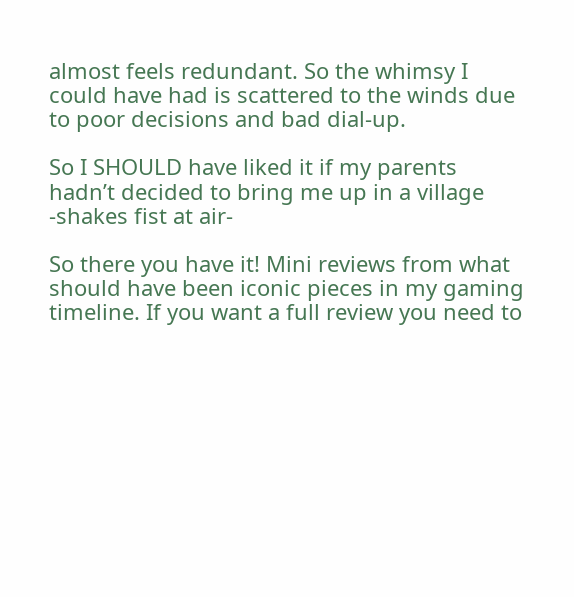almost feels redundant. So the whimsy I could have had is scattered to the winds due to poor decisions and bad dial-up.

So I SHOULD have liked it if my parents hadn’t decided to bring me up in a village -shakes fist at air-

So there you have it! Mini reviews from what should have been iconic pieces in my gaming timeline. If you want a full review you need to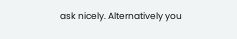ask nicely. Alternatively you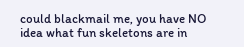could blackmail me, you have NO idea what fun skeletons are in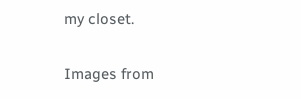my closet.

Images from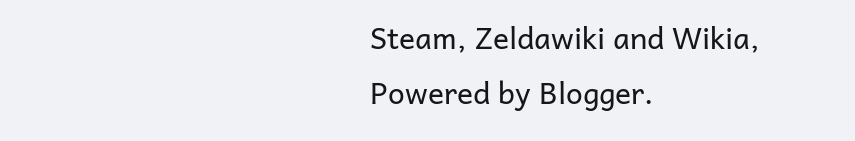Steam, Zeldawiki and Wikia,
Powered by Blogger.